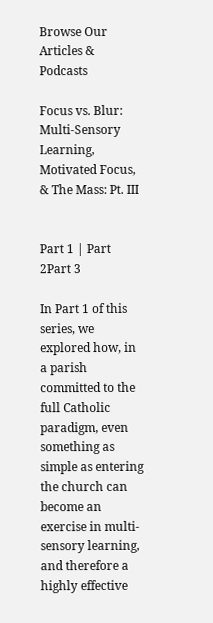Browse Our Articles & Podcasts

Focus vs. Blur: Multi-Sensory Learning, Motivated Focus, & The Mass: Pt. III


Part 1 | Part 2Part 3

In Part 1 of this series, we explored how, in a parish committed to the full Catholic paradigm, even something as simple as entering the church can become an exercise in multi-sensory learning, and therefore a highly effective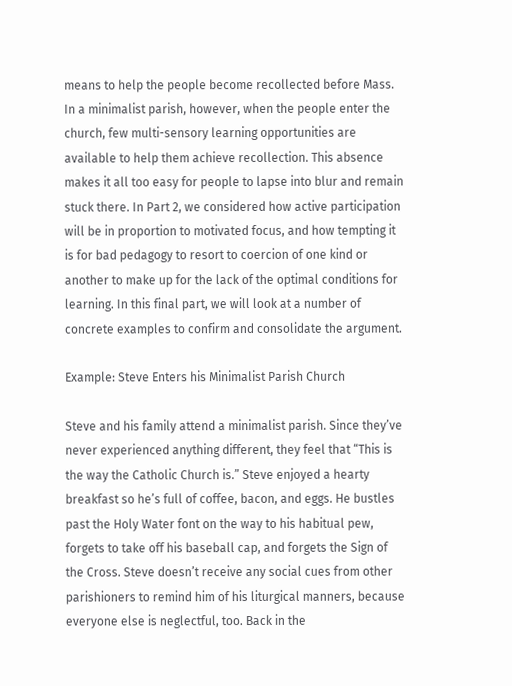means to help the people become recollected before Mass. In a minimalist parish, however, when the people enter the church, few multi-sensory learning opportunities are available to help them achieve recollection. This absence makes it all too easy for people to lapse into blur and remain stuck there. In Part 2, we considered how active participation will be in proportion to motivated focus, and how tempting it is for bad pedagogy to resort to coercion of one kind or another to make up for the lack of the optimal conditions for learning. In this final part, we will look at a number of concrete examples to confirm and consolidate the argument.

Example: Steve Enters his Minimalist Parish Church

Steve and his family attend a minimalist parish. Since they’ve never experienced anything different, they feel that “This is the way the Catholic Church is.” Steve enjoyed a hearty breakfast so he’s full of coffee, bacon, and eggs. He bustles past the Holy Water font on the way to his habitual pew, forgets to take off his baseball cap, and forgets the Sign of the Cross. Steve doesn’t receive any social cues from other parishioners to remind him of his liturgical manners, because everyone else is neglectful, too. Back in the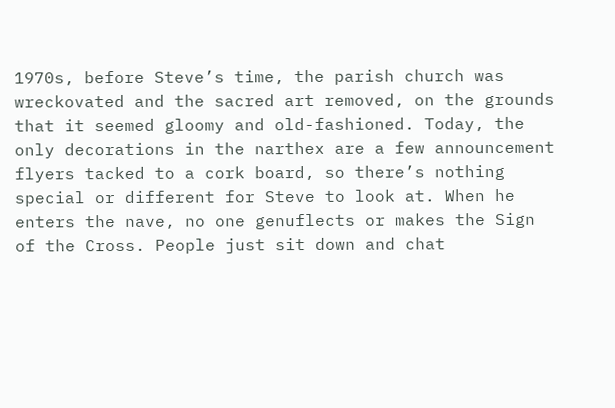1970s, before Steve’s time, the parish church was wreckovated and the sacred art removed, on the grounds that it seemed gloomy and old-fashioned. Today, the only decorations in the narthex are a few announcement flyers tacked to a cork board, so there’s nothing special or different for Steve to look at. When he enters the nave, no one genuflects or makes the Sign of the Cross. People just sit down and chat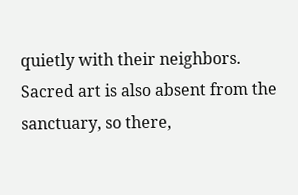quietly with their neighbors. Sacred art is also absent from the sanctuary, so there,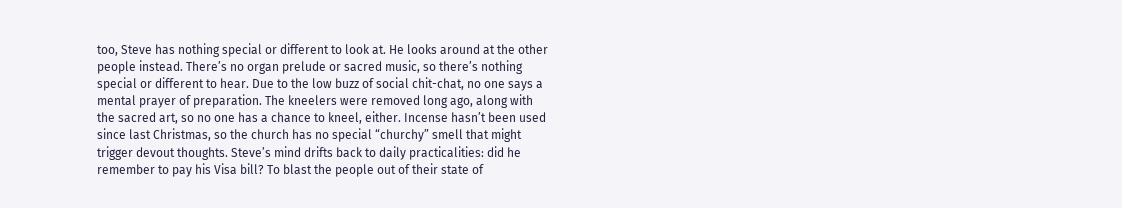too, Steve has nothing special or different to look at. He looks around at the other people instead. There’s no organ prelude or sacred music, so there’s nothing special or different to hear. Due to the low buzz of social chit-chat, no one says a mental prayer of preparation. The kneelers were removed long ago, along with the sacred art, so no one has a chance to kneel, either. Incense hasn’t been used since last Christmas, so the church has no special “churchy” smell that might trigger devout thoughts. Steve’s mind drifts back to daily practicalities: did he remember to pay his Visa bill? To blast the people out of their state of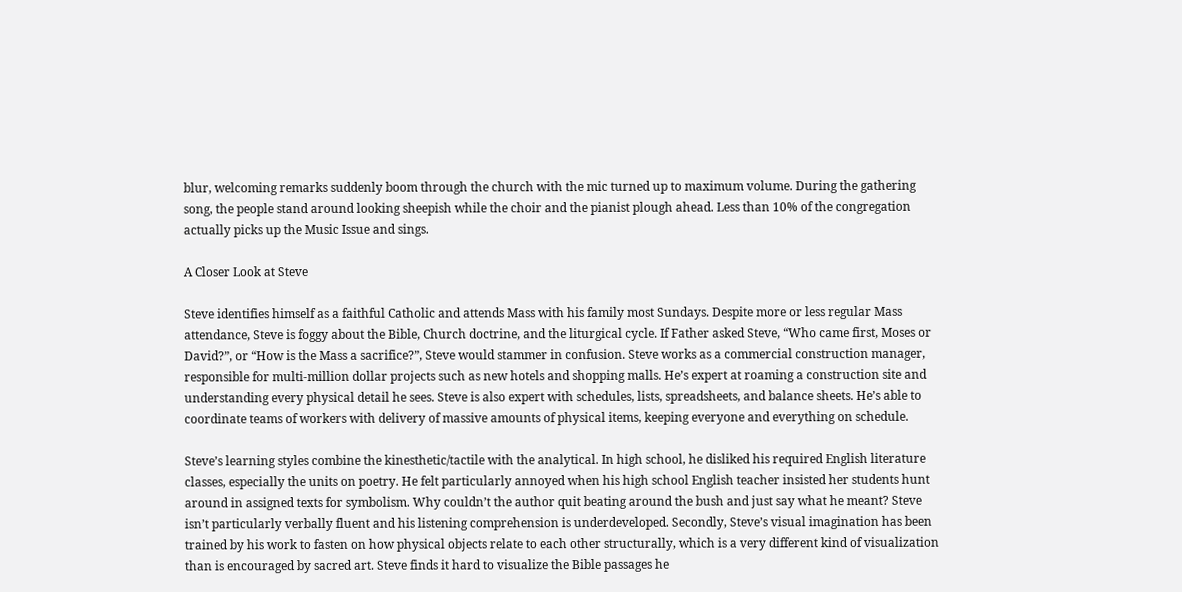blur, welcoming remarks suddenly boom through the church with the mic turned up to maximum volume. During the gathering song, the people stand around looking sheepish while the choir and the pianist plough ahead. Less than 10% of the congregation actually picks up the Music Issue and sings.

A Closer Look at Steve

Steve identifies himself as a faithful Catholic and attends Mass with his family most Sundays. Despite more or less regular Mass attendance, Steve is foggy about the Bible, Church doctrine, and the liturgical cycle. If Father asked Steve, “Who came first, Moses or David?”, or “How is the Mass a sacrifice?”, Steve would stammer in confusion. Steve works as a commercial construction manager, responsible for multi-million dollar projects such as new hotels and shopping malls. He’s expert at roaming a construction site and understanding every physical detail he sees. Steve is also expert with schedules, lists, spreadsheets, and balance sheets. He’s able to coordinate teams of workers with delivery of massive amounts of physical items, keeping everyone and everything on schedule.

Steve’s learning styles combine the kinesthetic/tactile with the analytical. In high school, he disliked his required English literature classes, especially the units on poetry. He felt particularly annoyed when his high school English teacher insisted her students hunt around in assigned texts for symbolism. Why couldn’t the author quit beating around the bush and just say what he meant? Steve isn’t particularly verbally fluent and his listening comprehension is underdeveloped. Secondly, Steve’s visual imagination has been trained by his work to fasten on how physical objects relate to each other structurally, which is a very different kind of visualization than is encouraged by sacred art. Steve finds it hard to visualize the Bible passages he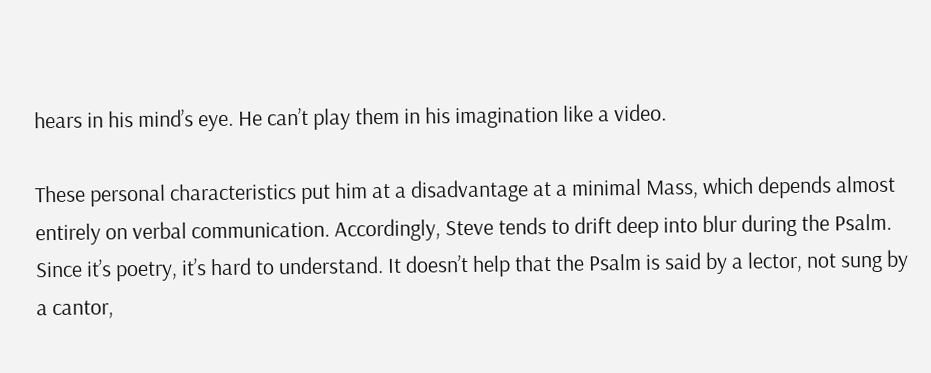hears in his mind’s eye. He can’t play them in his imagination like a video.

These personal characteristics put him at a disadvantage at a minimal Mass, which depends almost entirely on verbal communication. Accordingly, Steve tends to drift deep into blur during the Psalm. Since it’s poetry, it’s hard to understand. It doesn’t help that the Psalm is said by a lector, not sung by a cantor,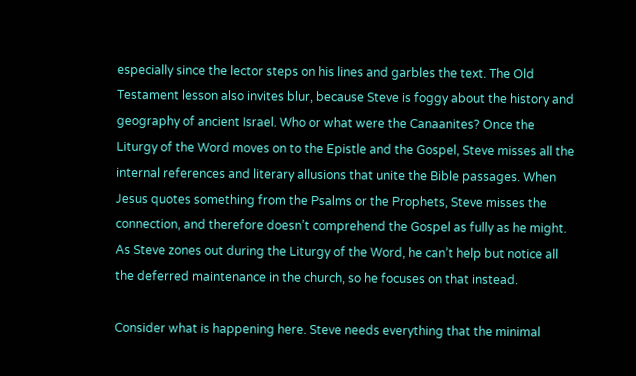especially since the lector steps on his lines and garbles the text. The Old Testament lesson also invites blur, because Steve is foggy about the history and geography of ancient Israel. Who or what were the Canaanites? Once the Liturgy of the Word moves on to the Epistle and the Gospel, Steve misses all the internal references and literary allusions that unite the Bible passages. When Jesus quotes something from the Psalms or the Prophets, Steve misses the connection, and therefore doesn’t comprehend the Gospel as fully as he might. As Steve zones out during the Liturgy of the Word, he can’t help but notice all the deferred maintenance in the church, so he focuses on that instead.

Consider what is happening here. Steve needs everything that the minimal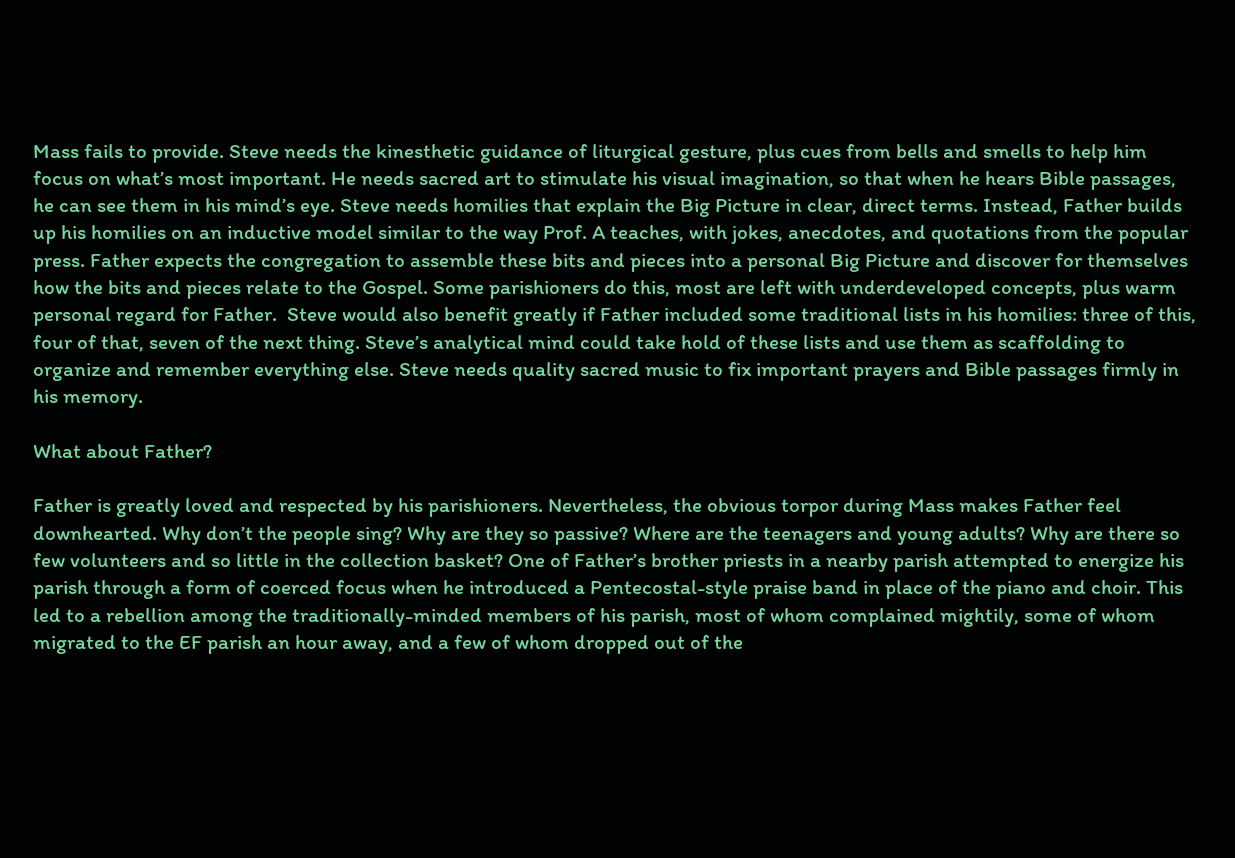Mass fails to provide. Steve needs the kinesthetic guidance of liturgical gesture, plus cues from bells and smells to help him focus on what’s most important. He needs sacred art to stimulate his visual imagination, so that when he hears Bible passages, he can see them in his mind’s eye. Steve needs homilies that explain the Big Picture in clear, direct terms. Instead, Father builds up his homilies on an inductive model similar to the way Prof. A teaches, with jokes, anecdotes, and quotations from the popular press. Father expects the congregation to assemble these bits and pieces into a personal Big Picture and discover for themselves how the bits and pieces relate to the Gospel. Some parishioners do this, most are left with underdeveloped concepts, plus warm personal regard for Father.  Steve would also benefit greatly if Father included some traditional lists in his homilies: three of this, four of that, seven of the next thing. Steve’s analytical mind could take hold of these lists and use them as scaffolding to organize and remember everything else. Steve needs quality sacred music to fix important prayers and Bible passages firmly in his memory.

What about Father?

Father is greatly loved and respected by his parishioners. Nevertheless, the obvious torpor during Mass makes Father feel downhearted. Why don’t the people sing? Why are they so passive? Where are the teenagers and young adults? Why are there so few volunteers and so little in the collection basket? One of Father’s brother priests in a nearby parish attempted to energize his parish through a form of coerced focus when he introduced a Pentecostal-style praise band in place of the piano and choir. This led to a rebellion among the traditionally-minded members of his parish, most of whom complained mightily, some of whom migrated to the EF parish an hour away, and a few of whom dropped out of the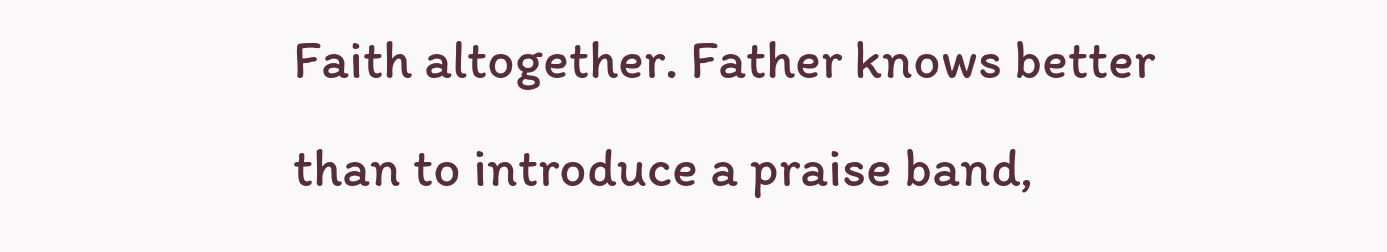Faith altogether. Father knows better than to introduce a praise band,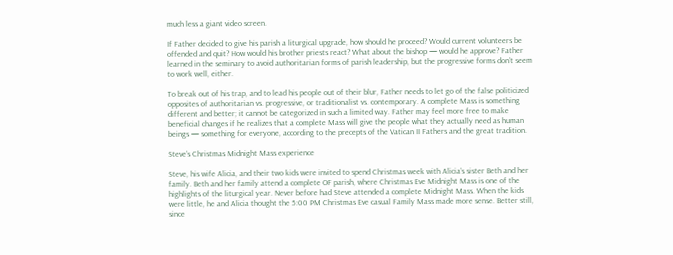much less a giant video screen.

If Father decided to give his parish a liturgical upgrade, how should he proceed? Would current volunteers be offended and quit? How would his brother priests react? What about the bishop — would he approve? Father learned in the seminary to avoid authoritarian forms of parish leadership, but the progressive forms don’t seem to work well, either.

To break out of his trap, and to lead his people out of their blur, Father needs to let go of the false politicized opposites of authoritarian vs. progressive, or traditionalist vs. contemporary. A complete Mass is something different and better; it cannot be categorized in such a limited way. Father may feel more free to make beneficial changes if he realizes that a complete Mass will give the people what they actually need as human beings — something for everyone, according to the precepts of the Vatican II Fathers and the great tradition.

Steve’s Christmas Midnight Mass experience

Steve, his wife Alicia, and their two kids were invited to spend Christmas week with Alicia’s sister Beth and her family. Beth and her family attend a complete OF parish, where Christmas Eve Midnight Mass is one of the highlights of the liturgical year. Never before had Steve attended a complete Midnight Mass. When the kids were little, he and Alicia thought the 5:00 PM Christmas Eve casual Family Mass made more sense. Better still, since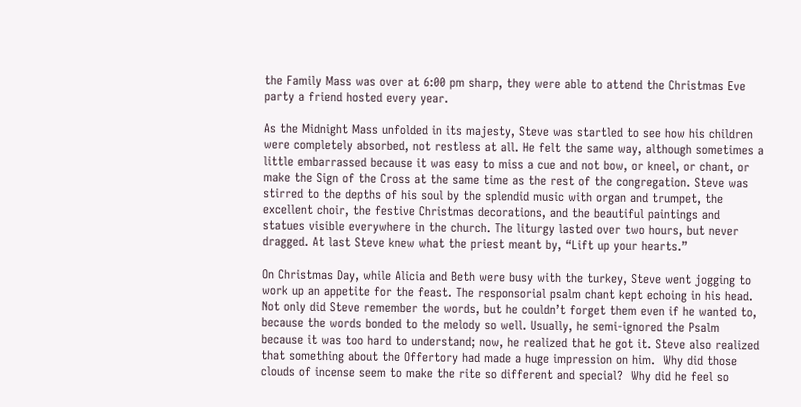the Family Mass was over at 6:00 pm sharp, they were able to attend the Christmas Eve party a friend hosted every year.

As the Midnight Mass unfolded in its majesty, Steve was startled to see how his children were completely absorbed, not restless at all. He felt the same way, although sometimes a little embarrassed because it was easy to miss a cue and not bow, or kneel, or chant, or make the Sign of the Cross at the same time as the rest of the congregation. Steve was stirred to the depths of his soul by the splendid music with organ and trumpet, the excellent choir, the festive Christmas decorations, and the beautiful paintings and statues visible everywhere in the church. The liturgy lasted over two hours, but never dragged. At last Steve knew what the priest meant by, “Lift up your hearts.”

On Christmas Day, while Alicia and Beth were busy with the turkey, Steve went jogging to work up an appetite for the feast. The responsorial psalm chant kept echoing in his head. Not only did Steve remember the words, but he couldn’t forget them even if he wanted to, because the words bonded to the melody so well. Usually, he semi-ignored the Psalm because it was too hard to understand; now, he realized that he got it. Steve also realized that something about the Offertory had made a huge impression on him.  Why did those clouds of incense seem to make the rite so different and special?  Why did he feel so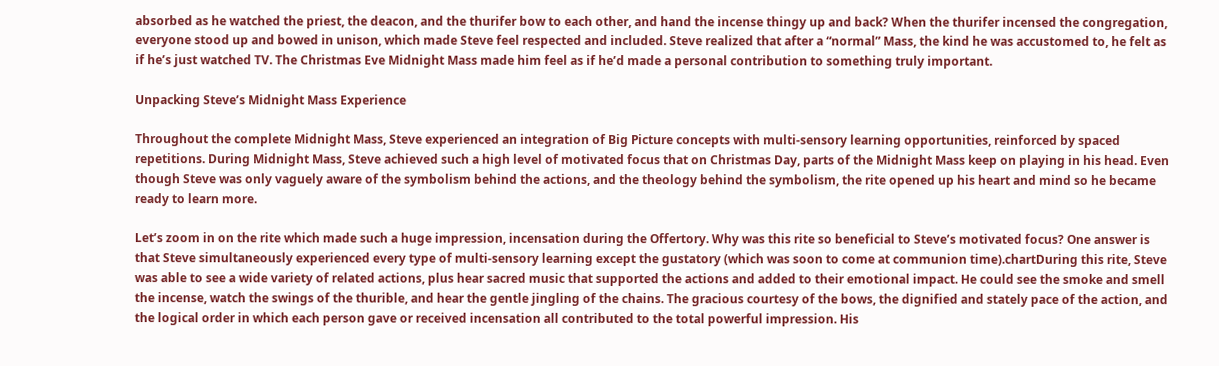absorbed as he watched the priest, the deacon, and the thurifer bow to each other, and hand the incense thingy up and back? When the thurifer incensed the congregation, everyone stood up and bowed in unison, which made Steve feel respected and included. Steve realized that after a “normal” Mass, the kind he was accustomed to, he felt as if he’s just watched TV. The Christmas Eve Midnight Mass made him feel as if he’d made a personal contribution to something truly important.

Unpacking Steve’s Midnight Mass Experience

Throughout the complete Midnight Mass, Steve experienced an integration of Big Picture concepts with multi-sensory learning opportunities, reinforced by spaced repetitions. During Midnight Mass, Steve achieved such a high level of motivated focus that on Christmas Day, parts of the Midnight Mass keep on playing in his head. Even though Steve was only vaguely aware of the symbolism behind the actions, and the theology behind the symbolism, the rite opened up his heart and mind so he became ready to learn more.

Let’s zoom in on the rite which made such a huge impression, incensation during the Offertory. Why was this rite so beneficial to Steve’s motivated focus? One answer is that Steve simultaneously experienced every type of multi-sensory learning except the gustatory (which was soon to come at communion time).chartDuring this rite, Steve was able to see a wide variety of related actions, plus hear sacred music that supported the actions and added to their emotional impact. He could see the smoke and smell the incense, watch the swings of the thurible, and hear the gentle jingling of the chains. The gracious courtesy of the bows, the dignified and stately pace of the action, and the logical order in which each person gave or received incensation all contributed to the total powerful impression. His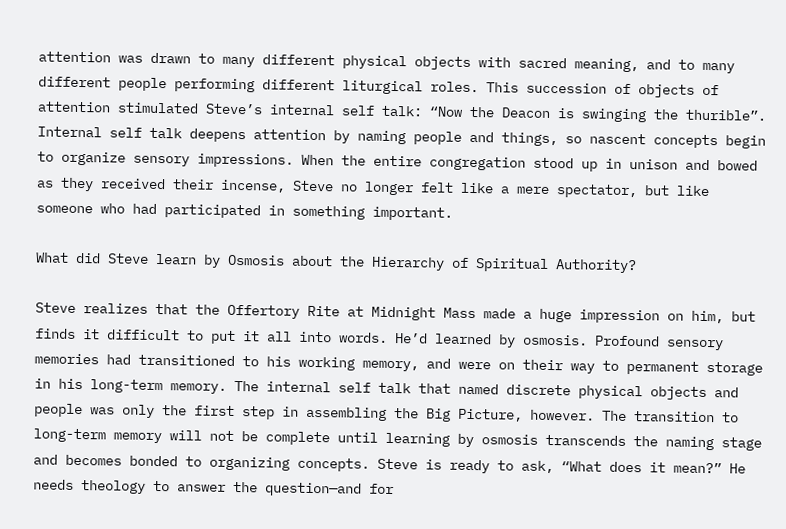attention was drawn to many different physical objects with sacred meaning, and to many different people performing different liturgical roles. This succession of objects of attention stimulated Steve’s internal self talk: “Now the Deacon is swinging the thurible”. Internal self talk deepens attention by naming people and things, so nascent concepts begin to organize sensory impressions. When the entire congregation stood up in unison and bowed as they received their incense, Steve no longer felt like a mere spectator, but like someone who had participated in something important.

What did Steve learn by Osmosis about the Hierarchy of Spiritual Authority?

Steve realizes that the Offertory Rite at Midnight Mass made a huge impression on him, but finds it difficult to put it all into words. He’d learned by osmosis. Profound sensory memories had transitioned to his working memory, and were on their way to permanent storage in his long-term memory. The internal self talk that named discrete physical objects and people was only the first step in assembling the Big Picture, however. The transition to long-term memory will not be complete until learning by osmosis transcends the naming stage and becomes bonded to organizing concepts. Steve is ready to ask, “What does it mean?” He needs theology to answer the question—and for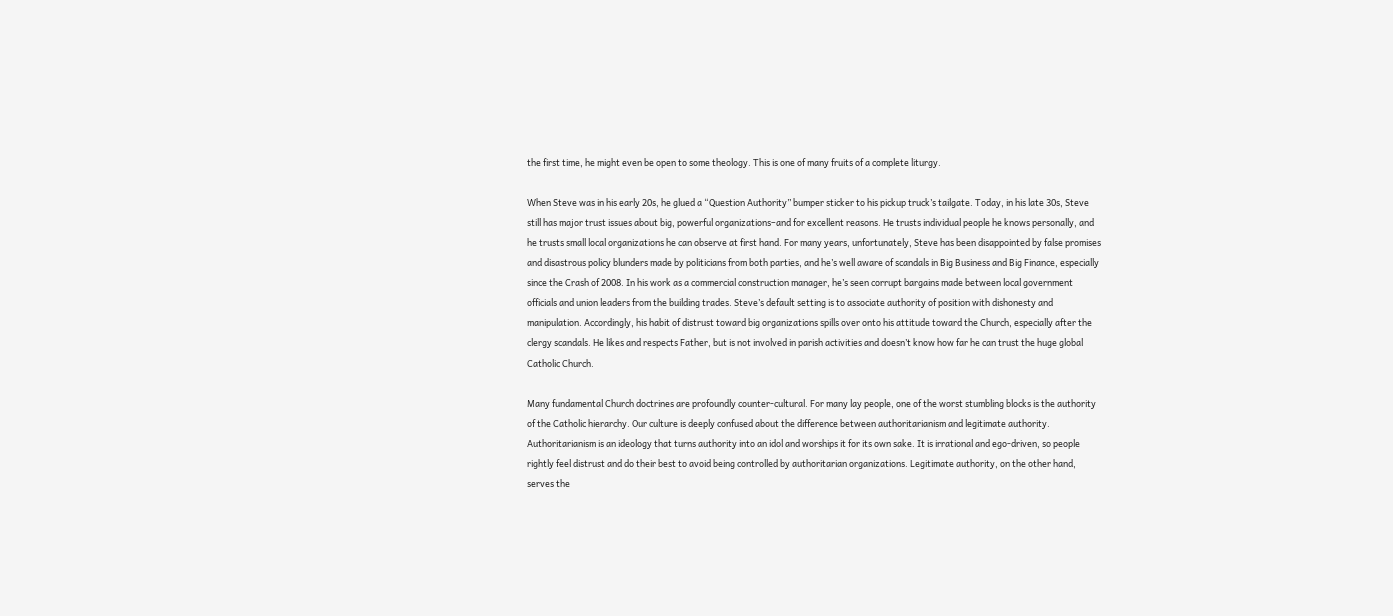the first time, he might even be open to some theology. This is one of many fruits of a complete liturgy.

When Steve was in his early 20s, he glued a “Question Authority” bumper sticker to his pickup truck’s tailgate. Today, in his late 30s, Steve still has major trust issues about big, powerful organizations–and for excellent reasons. He trusts individual people he knows personally, and he trusts small local organizations he can observe at first hand. For many years, unfortunately, Steve has been disappointed by false promises and disastrous policy blunders made by politicians from both parties, and he’s well aware of scandals in Big Business and Big Finance, especially since the Crash of 2008. In his work as a commercial construction manager, he’s seen corrupt bargains made between local government officials and union leaders from the building trades. Steve’s default setting is to associate authority of position with dishonesty and manipulation. Accordingly, his habit of distrust toward big organizations spills over onto his attitude toward the Church, especially after the clergy scandals. He likes and respects Father, but is not involved in parish activities and doesn’t know how far he can trust the huge global Catholic Church.

Many fundamental Church doctrines are profoundly counter-cultural. For many lay people, one of the worst stumbling blocks is the authority of the Catholic hierarchy. Our culture is deeply confused about the difference between authoritarianism and legitimate authority. Authoritarianism is an ideology that turns authority into an idol and worships it for its own sake. It is irrational and ego-driven, so people rightly feel distrust and do their best to avoid being controlled by authoritarian organizations. Legitimate authority, on the other hand, serves the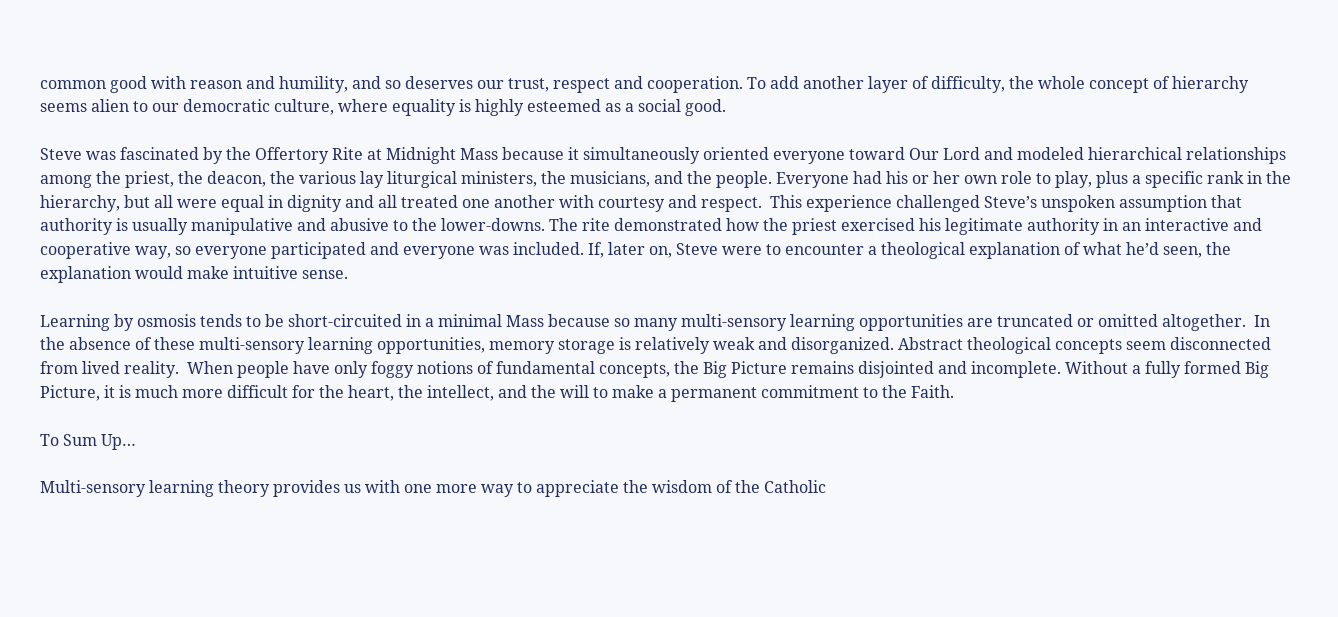common good with reason and humility, and so deserves our trust, respect and cooperation. To add another layer of difficulty, the whole concept of hierarchy seems alien to our democratic culture, where equality is highly esteemed as a social good.

Steve was fascinated by the Offertory Rite at Midnight Mass because it simultaneously oriented everyone toward Our Lord and modeled hierarchical relationships among the priest, the deacon, the various lay liturgical ministers, the musicians, and the people. Everyone had his or her own role to play, plus a specific rank in the hierarchy, but all were equal in dignity and all treated one another with courtesy and respect.  This experience challenged Steve’s unspoken assumption that authority is usually manipulative and abusive to the lower-downs. The rite demonstrated how the priest exercised his legitimate authority in an interactive and cooperative way, so everyone participated and everyone was included. If, later on, Steve were to encounter a theological explanation of what he’d seen, the explanation would make intuitive sense.

Learning by osmosis tends to be short-circuited in a minimal Mass because so many multi-sensory learning opportunities are truncated or omitted altogether.  In the absence of these multi-sensory learning opportunities, memory storage is relatively weak and disorganized. Abstract theological concepts seem disconnected from lived reality.  When people have only foggy notions of fundamental concepts, the Big Picture remains disjointed and incomplete. Without a fully formed Big Picture, it is much more difficult for the heart, the intellect, and the will to make a permanent commitment to the Faith.

To Sum Up…

Multi-sensory learning theory provides us with one more way to appreciate the wisdom of the Catholic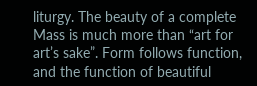liturgy. The beauty of a complete Mass is much more than “art for art’s sake”. Form follows function, and the function of beautiful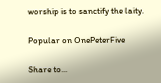worship is to sanctify the laity.

Popular on OnePeterFive

Share to...